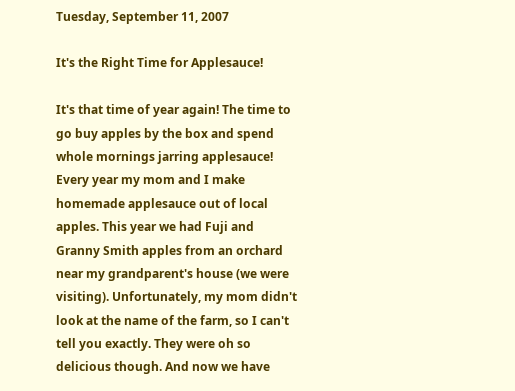Tuesday, September 11, 2007

It's the Right Time for Applesauce!

It's that time of year again! The time to go buy apples by the box and spend whole mornings jarring applesauce!
Every year my mom and I make homemade applesauce out of local apples. This year we had Fuji and Granny Smith apples from an orchard near my grandparent's house (we were visiting). Unfortunately, my mom didn't look at the name of the farm, so I can't tell you exactly. They were oh so delicious though. And now we have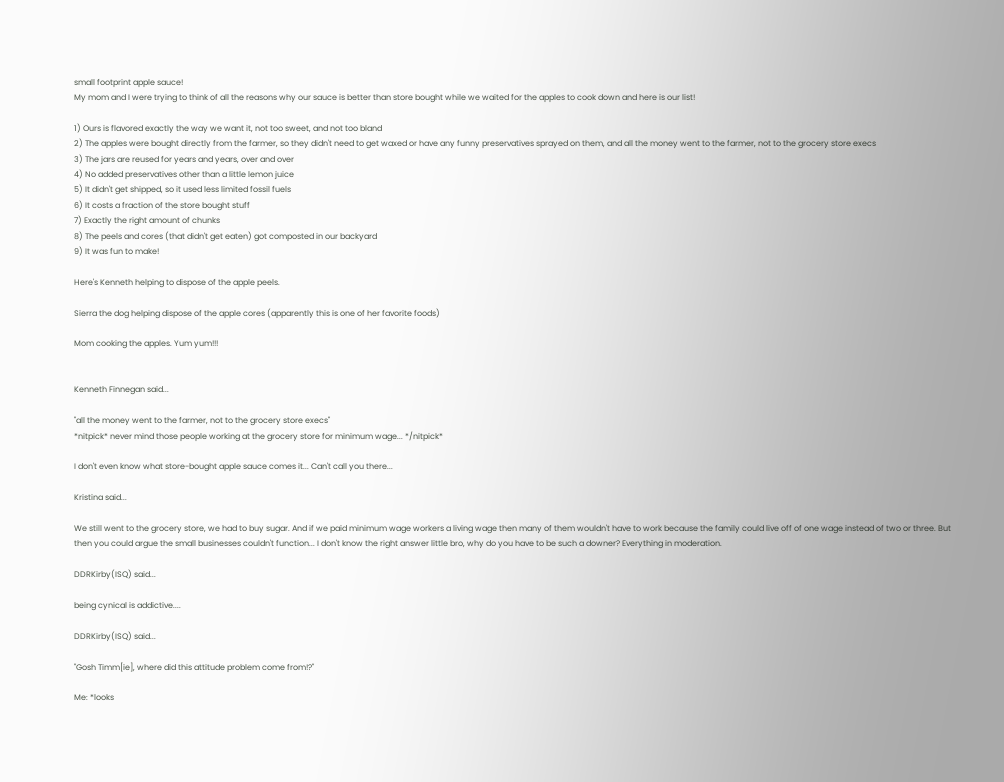small footprint apple sauce!
My mom and I were trying to think of all the reasons why our sauce is better than store bought while we waited for the apples to cook down and here is our list!

1) Ours is flavored exactly the way we want it, not too sweet, and not too bland
2) The apples were bought directly from the farmer, so they didn't need to get waxed or have any funny preservatives sprayed on them, and all the money went to the farmer, not to the grocery store execs
3) The jars are reused for years and years, over and over
4) No added preservatives other than a little lemon juice
5) It didn't get shipped, so it used less limited fossil fuels
6) It costs a fraction of the store bought stuff
7) Exactly the right amount of chunks
8) The peels and cores (that didn't get eaten) got composted in our backyard
9) It was fun to make!

Here's Kenneth helping to dispose of the apple peels.

Sierra the dog helping dispose of the apple cores (apparently this is one of her favorite foods)

Mom cooking the apples. Yum yum!!!


Kenneth Finnegan said...

"all the money went to the farmer, not to the grocery store execs"
*nitpick* never mind those people working at the grocery store for minimum wage... */nitpick*

I don't even know what store-bought apple sauce comes it... Can't call you there...

Kristina said...

We still went to the grocery store, we had to buy sugar. And if we paid minimum wage workers a living wage then many of them wouldn't have to work because the family could live off of one wage instead of two or three. But then you could argue the small businesses couldn't function... I don't know the right answer little bro, why do you have to be such a downer? Everything in moderation.

DDRKirby(ISQ) said...

being cynical is addictive....

DDRKirby(ISQ) said...

"Gosh Timm[ie], where did this attitude problem come from!?"

Me: *looks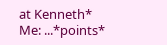at Kenneth*
Me: ...*points*